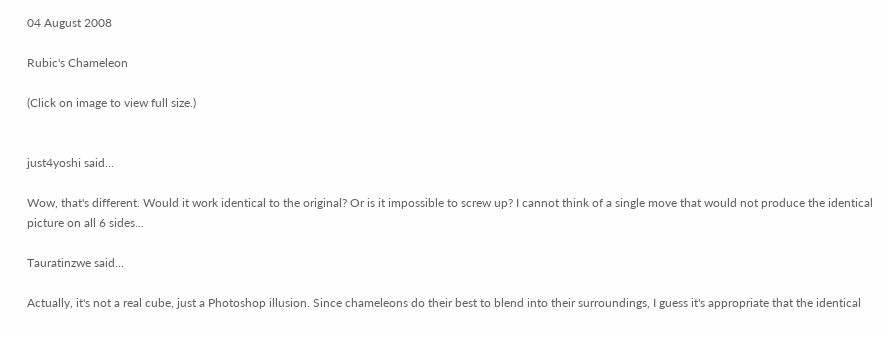04 August 2008

Rubic's Chameleon

(Click on image to view full size.)


just4yoshi said...

Wow, that's different. Would it work identical to the original? Or is it impossible to screw up? I cannot think of a single move that would not produce the identical picture on all 6 sides...

Tauratinzwe said...

Actually, it's not a real cube, just a Photoshop illusion. Since chameleons do their best to blend into their surroundings, I guess it's appropriate that the identical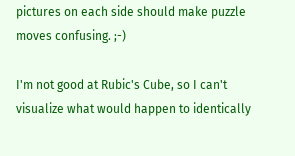pictures on each side should make puzzle moves confusing. ;-)

I'm not good at Rubic's Cube, so I can't visualize what would happen to identically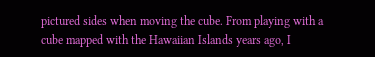pictured sides when moving the cube. From playing with a cube mapped with the Hawaiian Islands years ago, I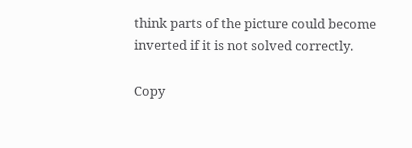think parts of the picture could become inverted if it is not solved correctly.

Copy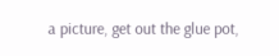a picture, get out the glue pot,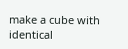make a cube with identical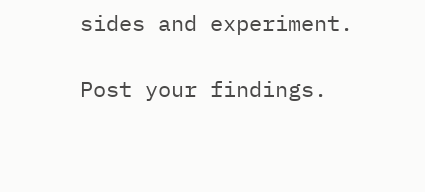sides and experiment.

Post your findings.